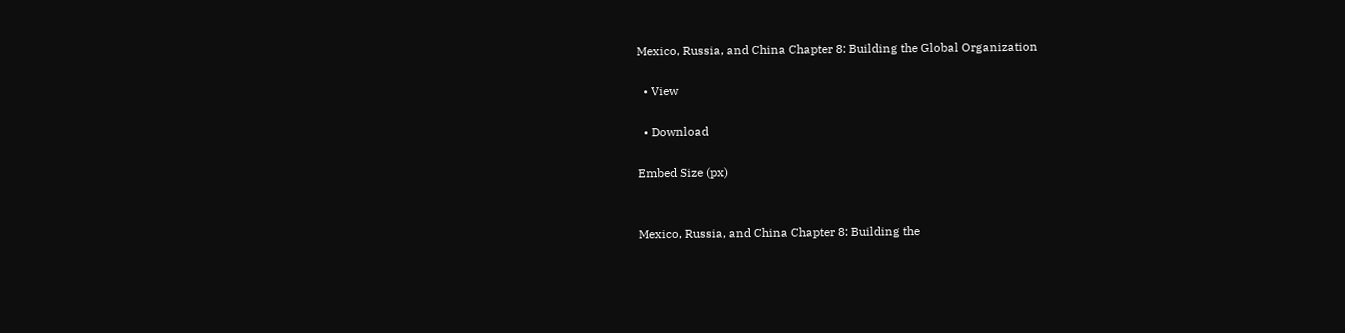Mexico, Russia, and China Chapter 8: Building the Global Organization

  • View

  • Download

Embed Size (px)


Mexico, Russia, and China Chapter 8: Building the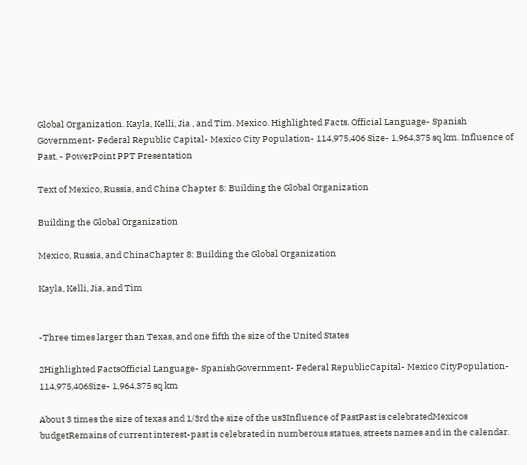Global Organization. Kayla, Kelli, Jia , and Tim. Mexico. Highlighted Facts. Official Language- Spanish Government- Federal Republic Capital- Mexico City Population- 114,975,406 Size- 1,964,375 sq km. Influence of Past. - PowerPoint PPT Presentation

Text of Mexico, Russia, and China Chapter 8: Building the Global Organization

Building the Global Organization

Mexico, Russia, and ChinaChapter 8: Building the Global Organization

Kayla, Kelli, Jia, and Tim


-Three times larger than Texas, and one fifth the size of the United States

2Highlighted FactsOfficial Language- SpanishGovernment- Federal RepublicCapital- Mexico CityPopulation- 114,975,406Size- 1,964,375 sq km

About 3 times the size of texas and 1/3rd the size of the us3Influence of PastPast is celebratedMexicos budgetRemains of current interest-past is celebrated in numberous statues, streets names and in the calendar.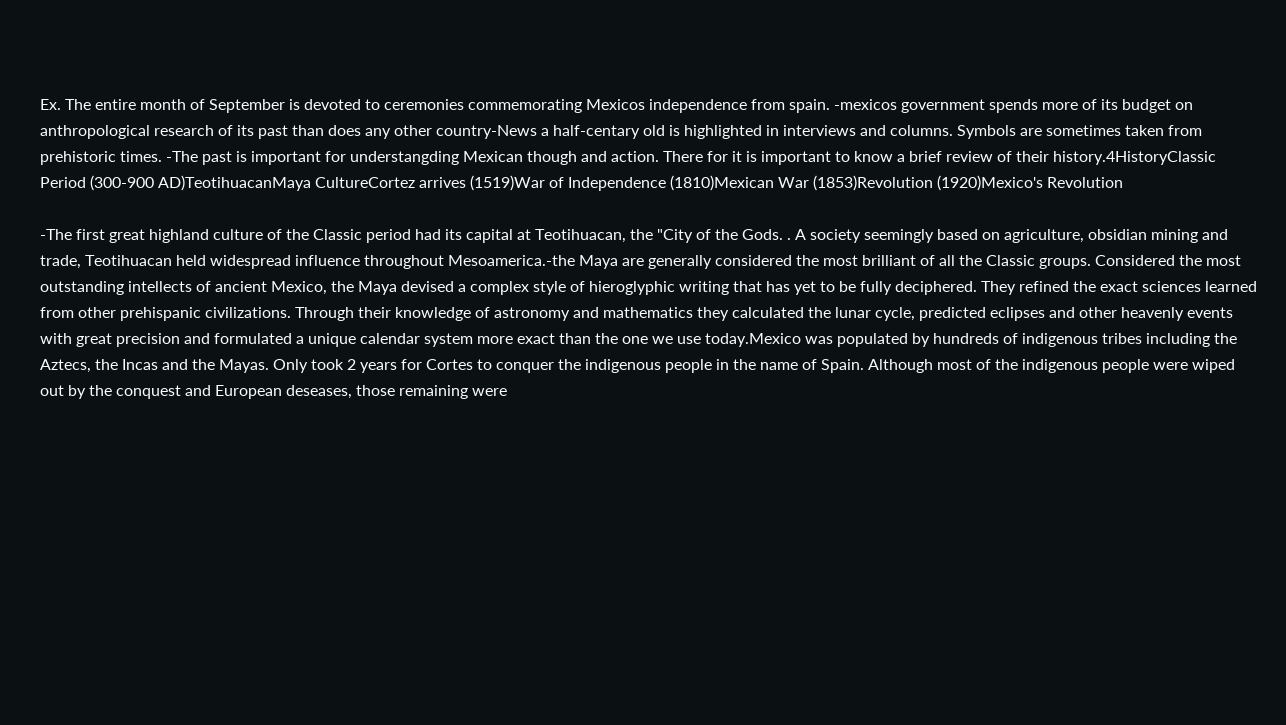Ex. The entire month of September is devoted to ceremonies commemorating Mexicos independence from spain. -mexicos government spends more of its budget on anthropological research of its past than does any other country-News a half-centary old is highlighted in interviews and columns. Symbols are sometimes taken from prehistoric times. -The past is important for understangding Mexican though and action. There for it is important to know a brief review of their history.4HistoryClassic Period (300-900 AD)TeotihuacanMaya CultureCortez arrives (1519)War of Independence (1810)Mexican War (1853)Revolution (1920)Mexico's Revolution

-The first great highland culture of the Classic period had its capital at Teotihuacan, the "City of the Gods. . A society seemingly based on agriculture, obsidian mining and trade, Teotihuacan held widespread influence throughout Mesoamerica.-the Maya are generally considered the most brilliant of all the Classic groups. Considered the most outstanding intellects of ancient Mexico, the Maya devised a complex style of hieroglyphic writing that has yet to be fully deciphered. They refined the exact sciences learned from other prehispanic civilizations. Through their knowledge of astronomy and mathematics they calculated the lunar cycle, predicted eclipses and other heavenly events with great precision and formulated a unique calendar system more exact than the one we use today.Mexico was populated by hundreds of indigenous tribes including the Aztecs, the Incas and the Mayas. Only took 2 years for Cortes to conquer the indigenous people in the name of Spain. Although most of the indigenous people were wiped out by the conquest and European deseases, those remaining were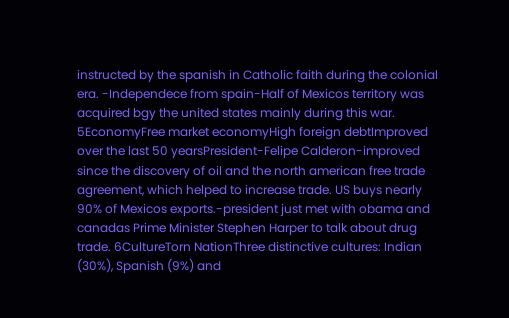instructed by the spanish in Catholic faith during the colonial era. -Independece from spain-Half of Mexicos territory was acquired bgy the united states mainly during this war. 5EconomyFree market economyHigh foreign debtImproved over the last 50 yearsPresident-Felipe Calderon-improved since the discovery of oil and the north american free trade agreement, which helped to increase trade. US buys nearly 90% of Mexicos exports.-president just met with obama and canadas Prime Minister Stephen Harper to talk about drug trade. 6CultureTorn NationThree distinctive cultures: Indian (30%), Spanish (9%) and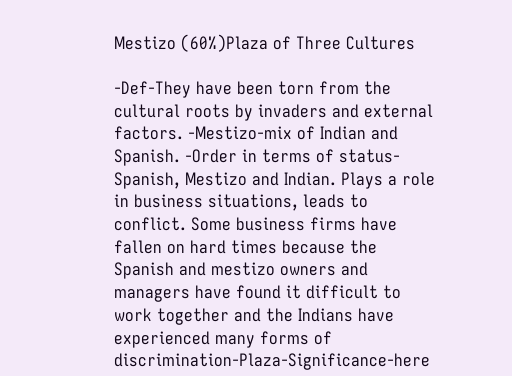Mestizo (60%)Plaza of Three Cultures

-Def-They have been torn from the cultural roots by invaders and external factors. -Mestizo-mix of Indian and Spanish. -Order in terms of status-Spanish, Mestizo and Indian. Plays a role in business situations, leads to conflict. Some business firms have fallen on hard times because the Spanish and mestizo owners and managers have found it difficult to work together and the Indians have experienced many forms of discrimination-Plaza-Significance-here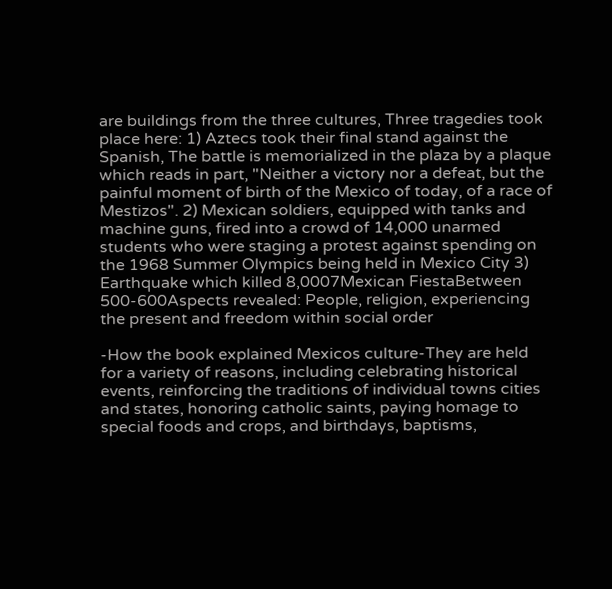are buildings from the three cultures, Three tragedies took place here: 1) Aztecs took their final stand against the Spanish, The battle is memorialized in the plaza by a plaque which reads in part, "Neither a victory nor a defeat, but the painful moment of birth of the Mexico of today, of a race of Mestizos". 2) Mexican soldiers, equipped with tanks and machine guns, fired into a crowd of 14,000 unarmed students who were staging a protest against spending on the 1968 Summer Olympics being held in Mexico City 3) Earthquake which killed 8,0007Mexican FiestaBetween 500-600Aspects revealed: People, religion, experiencing the present and freedom within social order

-How the book explained Mexicos culture-They are held for a variety of reasons, including celebrating historical events, reinforcing the traditions of individual towns cities and states, honoring catholic saints, paying homage to special foods and crops, and birthdays, baptisms,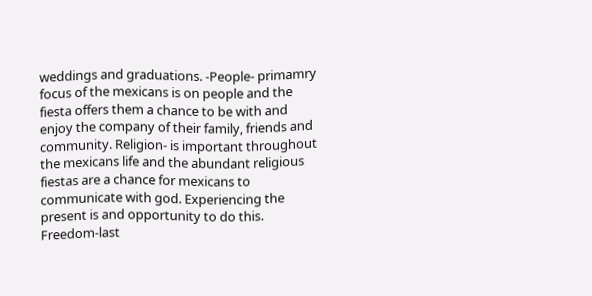weddings and graduations. -People- primamry focus of the mexicans is on people and the fiesta offers them a chance to be with and enjoy the company of their family, friends and community. Religion- is important throughout the mexicans life and the abundant religious fiestas are a chance for mexicans to communicate with god. Experiencing the present is and opportunity to do this. Freedom-last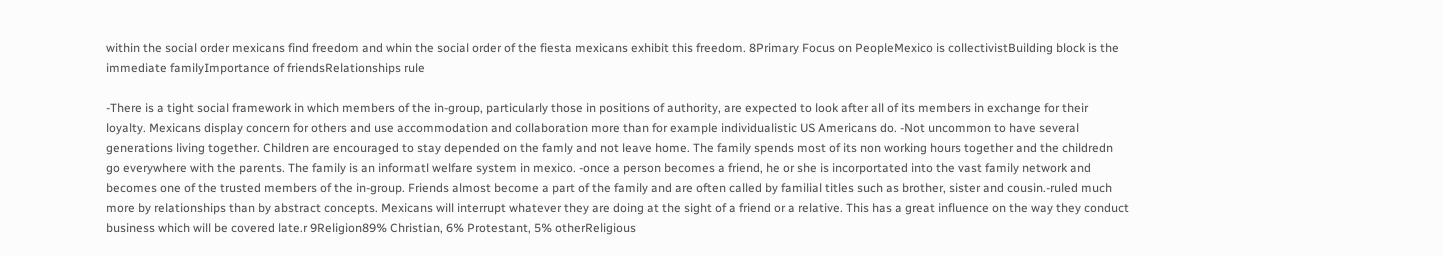within the social order mexicans find freedom and whin the social order of the fiesta mexicans exhibit this freedom. 8Primary Focus on PeopleMexico is collectivistBuilding block is the immediate familyImportance of friendsRelationships rule

-There is a tight social framework in which members of the in-group, particularly those in positions of authority, are expected to look after all of its members in exchange for their loyalty. Mexicans display concern for others and use accommodation and collaboration more than for example individualistic US Americans do. -Not uncommon to have several generations living together. Children are encouraged to stay depended on the famly and not leave home. The family spends most of its non working hours together and the childredn go everywhere with the parents. The family is an informatl welfare system in mexico. -once a person becomes a friend, he or she is incorportated into the vast family network and becomes one of the trusted members of the in-group. Friends almost become a part of the family and are often called by familial titles such as brother, sister and cousin.-ruled much more by relationships than by abstract concepts. Mexicans will interrupt whatever they are doing at the sight of a friend or a relative. This has a great influence on the way they conduct business which will be covered late.r 9Religion89% Christian, 6% Protestant, 5% otherReligious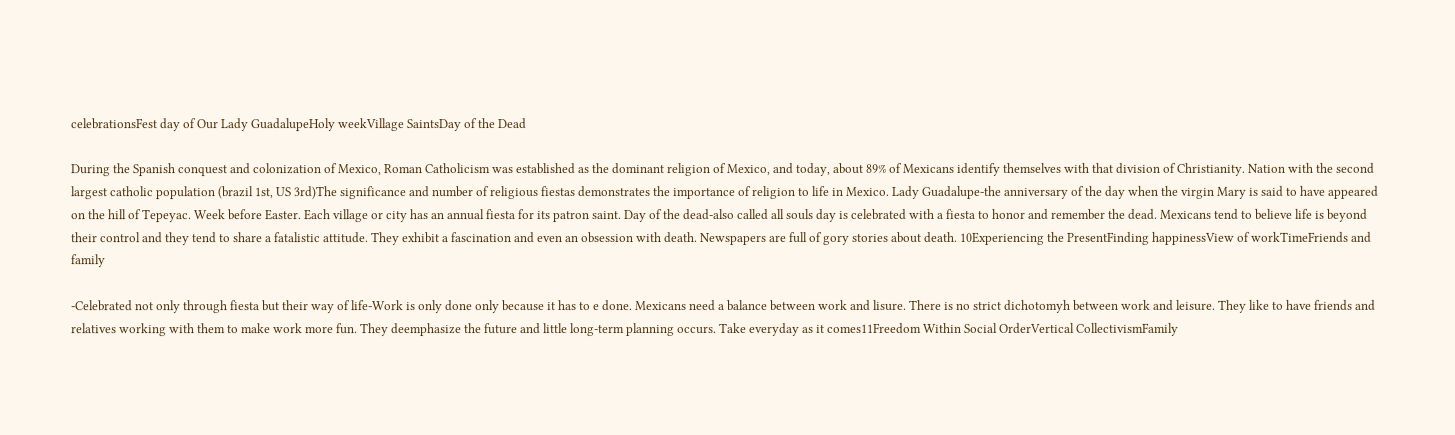celebrationsFest day of Our Lady GuadalupeHoly weekVillage SaintsDay of the Dead

During the Spanish conquest and colonization of Mexico, Roman Catholicism was established as the dominant religion of Mexico, and today, about 89% of Mexicans identify themselves with that division of Christianity. Nation with the second largest catholic population (brazil 1st, US 3rd)The significance and number of religious fiestas demonstrates the importance of religion to life in Mexico. Lady Guadalupe-the anniversary of the day when the virgin Mary is said to have appeared on the hill of Tepeyac. Week before Easter. Each village or city has an annual fiesta for its patron saint. Day of the dead-also called all souls day is celebrated with a fiesta to honor and remember the dead. Mexicans tend to believe life is beyond their control and they tend to share a fatalistic attitude. They exhibit a fascination and even an obsession with death. Newspapers are full of gory stories about death. 10Experiencing the PresentFinding happinessView of workTimeFriends and family

-Celebrated not only through fiesta but their way of life-Work is only done only because it has to e done. Mexicans need a balance between work and lisure. There is no strict dichotomyh between work and leisure. They like to have friends and relatives working with them to make work more fun. They deemphasize the future and little long-term planning occurs. Take everyday as it comes11Freedom Within Social OrderVertical CollectivismFamily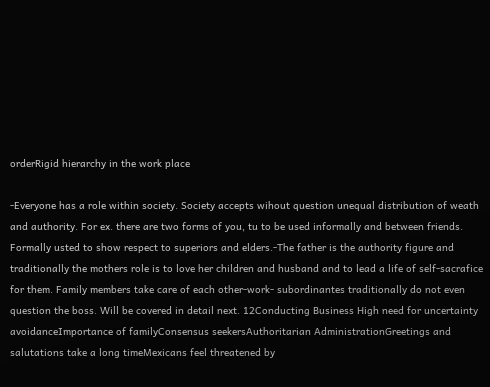orderRigid hierarchy in the work place

-Everyone has a role within society. Society accepts wihout question unequal distribution of weath and authority. For ex. there are two forms of you, tu to be used informally and between friends. Formally usted to show respect to superiors and elders.-The father is the authority figure and traditionally the mothers role is to love her children and husband and to lead a life of self-sacrafice for them. Family members take care of each other-work- subordinantes traditionally do not even question the boss. Will be covered in detail next. 12Conducting Business High need for uncertainty avoidanceImportance of familyConsensus seekersAuthoritarian AdministrationGreetings and salutations take a long timeMexicans feel threatened by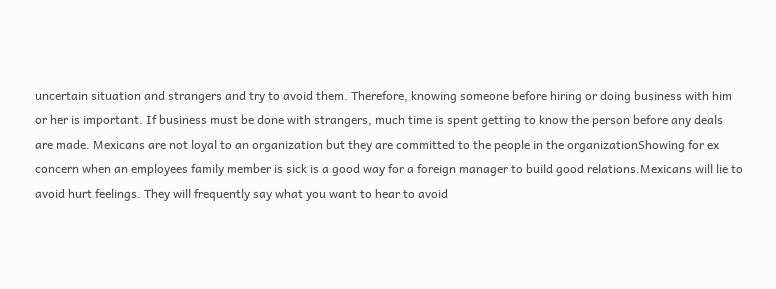uncertain situation and strangers and try to avoid them. Therefore, knowing someone before hiring or doing business with him or her is important. If business must be done with strangers, much time is spent getting to know the person before any deals are made. Mexicans are not loyal to an organization but they are committed to the people in the organizationShowing for ex concern when an employees family member is sick is a good way for a foreign manager to build good relations.Mexicans will lie to avoid hurt feelings. They will frequently say what you want to hear to avoid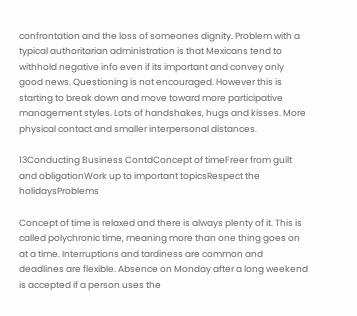confrontation and the loss of someones dignity. Problem with a typical authoritarian administration is that Mexicans tend to withhold negative info even if its important and convey only good news. Questioning is not encouraged. However this is starting to break down and move toward more participative management styles. Lots of handshakes, hugs and kisses. More physical contact and smaller interpersonal distances.

13Conducting Business ContdConcept of timeFreer from guilt and obligationWork up to important topicsRespect the holidaysProblems

Concept of time is relaxed and there is always plenty of it. This is called polychronic time, meaning more than one thing goes on at a time. Interruptions and tardiness are common and deadlines are flexible. Absence on Monday after a long weekend is accepted if a person uses the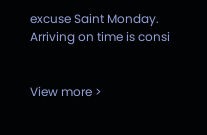excuse Saint Monday. Arriving on time is consi


View more >